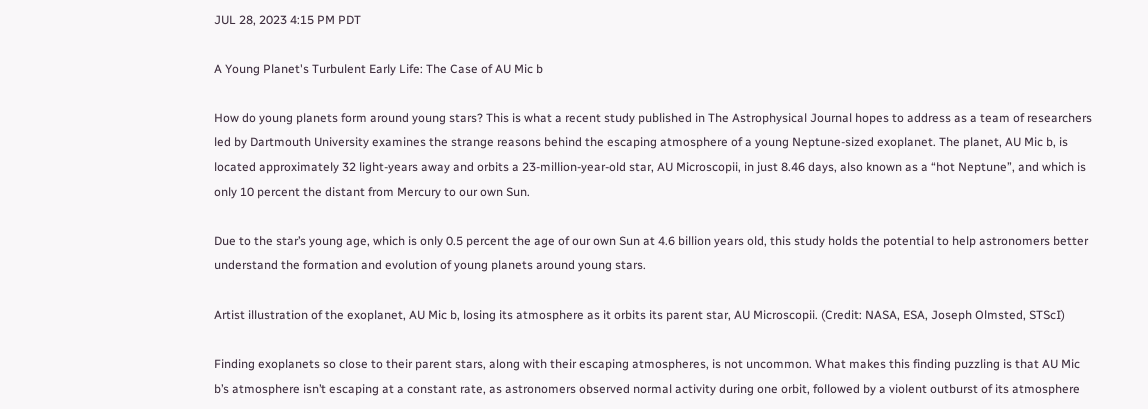JUL 28, 2023 4:15 PM PDT

A Young Planet's Turbulent Early Life: The Case of AU Mic b

How do young planets form around young stars? This is what a recent study published in The Astrophysical Journal hopes to address as a team of researchers led by Dartmouth University examines the strange reasons behind the escaping atmosphere of a young Neptune-sized exoplanet. The planet, AU Mic b, is located approximately 32 light-years away and orbits a 23-million-year-old star, AU Microscopii, in just 8.46 days, also known as a “hot Neptune”, and which is only 10 percent the distant from Mercury to our own Sun.

Due to the star’s young age, which is only 0.5 percent the age of our own Sun at 4.6 billion years old, this study holds the potential to help astronomers better understand the formation and evolution of young planets around young stars.

Artist illustration of the exoplanet, AU Mic b, losing its atmosphere as it orbits its parent star, AU Microscopii. (Credit: NASA, ESA, Joseph Olmsted, STScI)

Finding exoplanets so close to their parent stars, along with their escaping atmospheres, is not uncommon. What makes this finding puzzling is that AU Mic b’s atmosphere isn’t escaping at a constant rate, as astronomers observed normal activity during one orbit, followed by a violent outburst of its atmosphere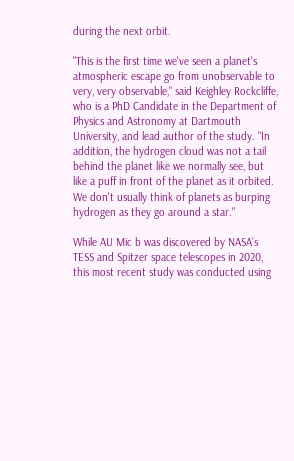during the next orbit.

"This is the first time we've seen a planet’s atmospheric escape go from unobservable to very, very observable," said Keighley Rockcliffe, who is a PhD Candidate in the Department of Physics and Astronomy at Dartmouth University, and lead author of the study. "In addition, the hydrogen cloud was not a tail behind the planet like we normally see, but like a puff in front of the planet as it orbited. We don't usually think of planets as burping hydrogen as they go around a star."

While AU Mic b was discovered by NASA’s TESS and Spitzer space telescopes in 2020, this most recent study was conducted using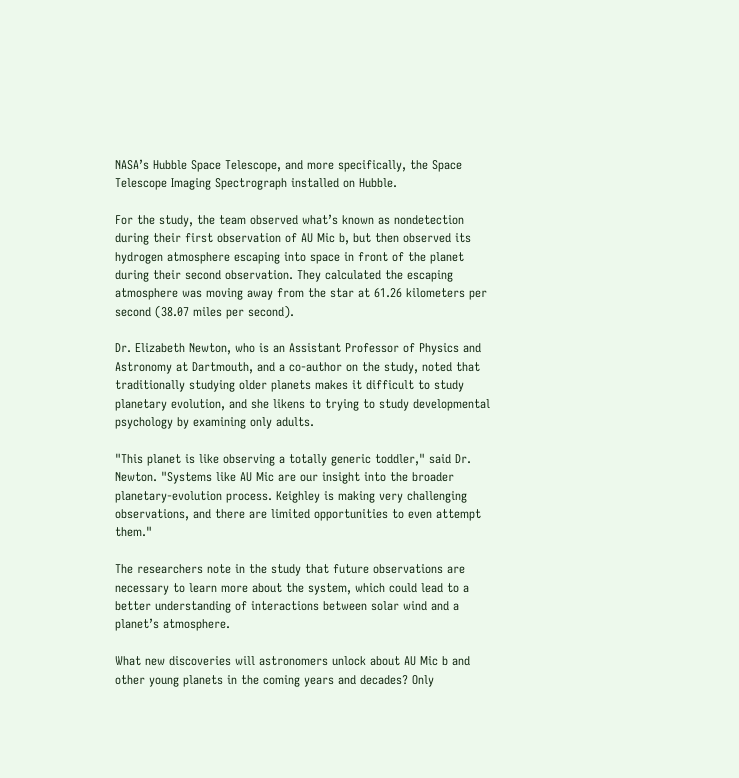NASA’s Hubble Space Telescope, and more specifically, the Space Telescope Imaging Spectrograph installed on Hubble.

For the study, the team observed what’s known as nondetection during their first observation of AU Mic b, but then observed its hydrogen atmosphere escaping into space in front of the planet during their second observation. They calculated the escaping atmosphere was moving away from the star at 61.26 kilometers per second (38.07 miles per second).

Dr. Elizabeth Newton, who is an Assistant Professor of Physics and Astronomy at Dartmouth, and a co-author on the study, noted that traditionally studying older planets makes it difficult to study planetary evolution, and she likens to trying to study developmental psychology by examining only adults.

"This planet is like observing a totally generic toddler," said Dr. Newton. "Systems like AU Mic are our insight into the broader planetary-evolution process. Keighley is making very challenging observations, and there are limited opportunities to even attempt them."

The researchers note in the study that future observations are necessary to learn more about the system, which could lead to a better understanding of interactions between solar wind and a planet’s atmosphere.

What new discoveries will astronomers unlock about AU Mic b and other young planets in the coming years and decades? Only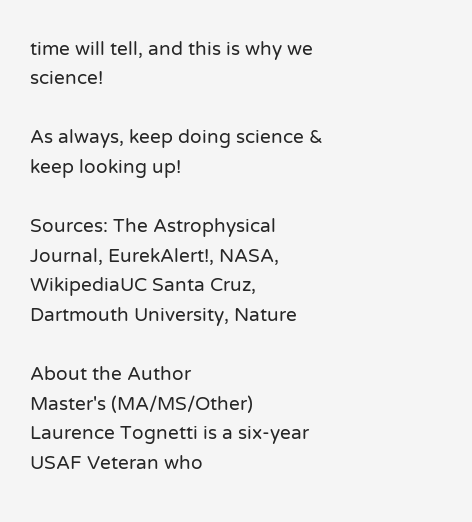time will tell, and this is why we science!

As always, keep doing science & keep looking up!

Sources: The Astrophysical Journal, EurekAlert!, NASA, WikipediaUC Santa Cruz, Dartmouth University, Nature

About the Author
Master's (MA/MS/Other)
Laurence Tognetti is a six-year USAF Veteran who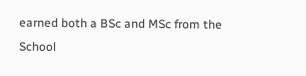earned both a BSc and MSc from the School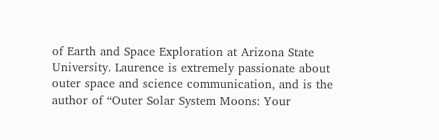of Earth and Space Exploration at Arizona State University. Laurence is extremely passionate about outer space and science communication, and is the author of “Outer Solar System Moons: Your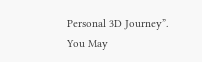Personal 3D Journey”.
You May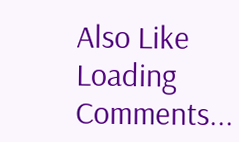Also Like
Loading Comments...